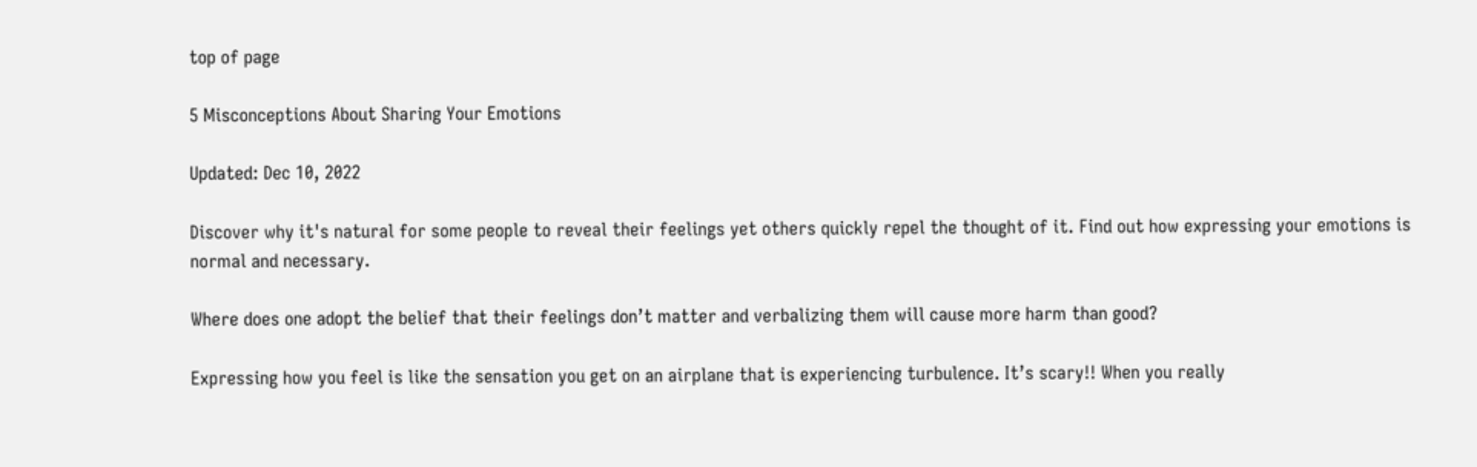top of page

5 Misconceptions About Sharing Your Emotions

Updated: Dec 10, 2022

Discover why it's natural for some people to reveal their feelings yet others quickly repel the thought of it. Find out how expressing your emotions is normal and necessary.

Where does one adopt the belief that their feelings don’t matter and verbalizing them will cause more harm than good?

Expressing how you feel is like the sensation you get on an airplane that is experiencing turbulence. It’s scary!! When you really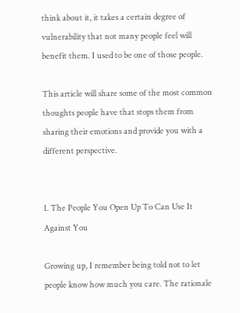think about it, it takes a certain degree of vulnerability that not many people feel will benefit them. I used to be one of those people.

This article will share some of the most common thoughts people have that stops them from sharing their emotions and provide you with a different perspective.


1. The People You Open Up To Can Use It Against You

Growing up, I remember being told not to let people know how much you care. The rationale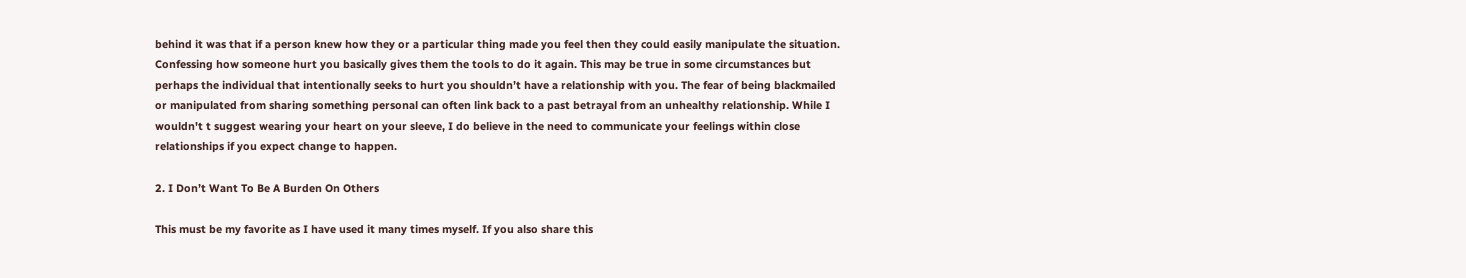behind it was that if a person knew how they or a particular thing made you feel then they could easily manipulate the situation. Confessing how someone hurt you basically gives them the tools to do it again. This may be true in some circumstances but perhaps the individual that intentionally seeks to hurt you shouldn’t have a relationship with you. The fear of being blackmailed or manipulated from sharing something personal can often link back to a past betrayal from an unhealthy relationship. While I wouldn't t suggest wearing your heart on your sleeve, I do believe in the need to communicate your feelings within close relationships if you expect change to happen.

2. I Don’t Want To Be A Burden On Others

This must be my favorite as I have used it many times myself. If you also share this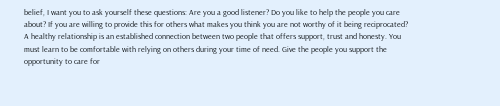belief, I want you to ask yourself these questions: Are you a good listener? Do you like to help the people you care about? If you are willing to provide this for others what makes you think you are not worthy of it being reciprocated? A healthy relationship is an established connection between two people that offers support, trust and honesty. You must learn to be comfortable with relying on others during your time of need. Give the people you support the opportunity to care for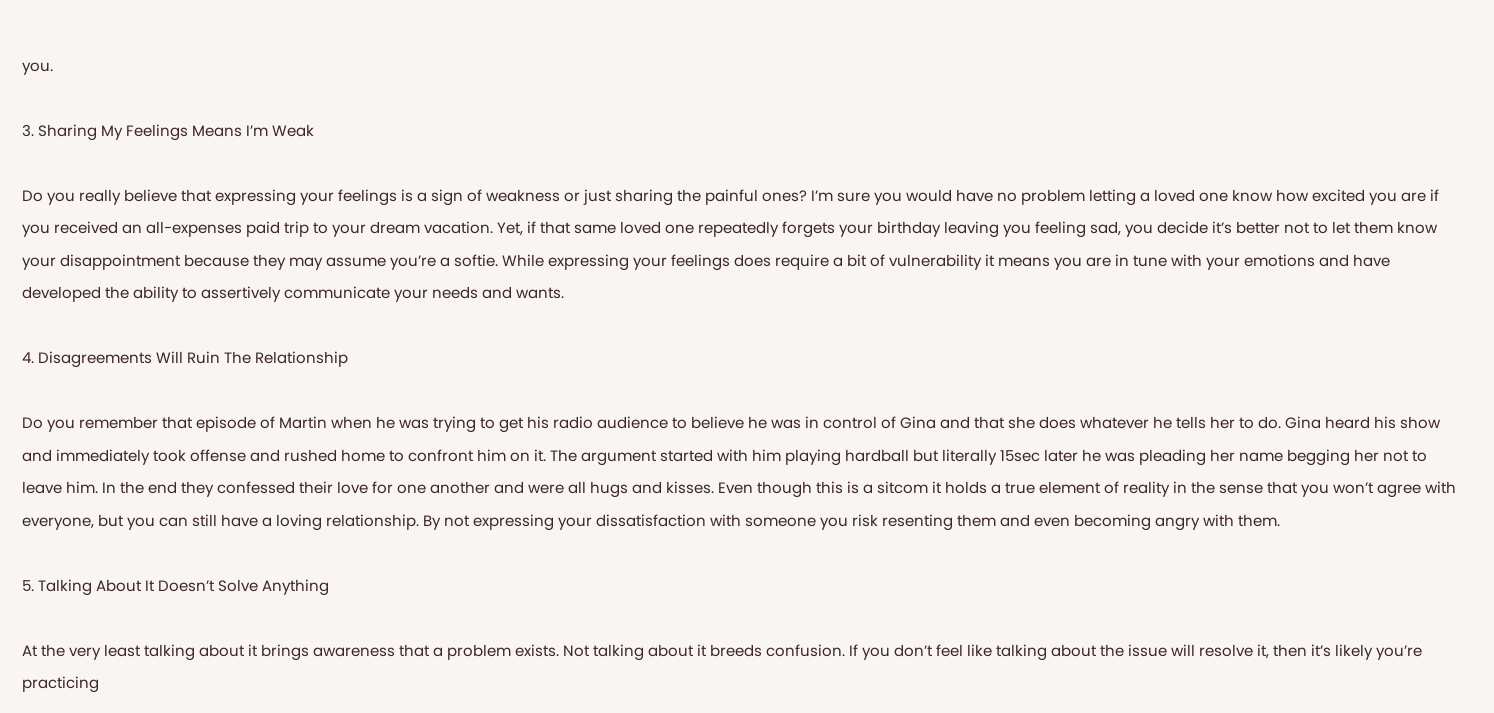you.

3. Sharing My Feelings Means I’m Weak

Do you really believe that expressing your feelings is a sign of weakness or just sharing the painful ones? I’m sure you would have no problem letting a loved one know how excited you are if you received an all-expenses paid trip to your dream vacation. Yet, if that same loved one repeatedly forgets your birthday leaving you feeling sad, you decide it’s better not to let them know your disappointment because they may assume you’re a softie. While expressing your feelings does require a bit of vulnerability it means you are in tune with your emotions and have developed the ability to assertively communicate your needs and wants.

4. Disagreements Will Ruin The Relationship

Do you remember that episode of Martin when he was trying to get his radio audience to believe he was in control of Gina and that she does whatever he tells her to do. Gina heard his show and immediately took offense and rushed home to confront him on it. The argument started with him playing hardball but literally 15sec later he was pleading her name begging her not to leave him. In the end they confessed their love for one another and were all hugs and kisses. Even though this is a sitcom it holds a true element of reality in the sense that you won’t agree with everyone, but you can still have a loving relationship. By not expressing your dissatisfaction with someone you risk resenting them and even becoming angry with them.

5. Talking About It Doesn’t Solve Anything

At the very least talking about it brings awareness that a problem exists. Not talking about it breeds confusion. If you don’t feel like talking about the issue will resolve it, then it’s likely you’re practicing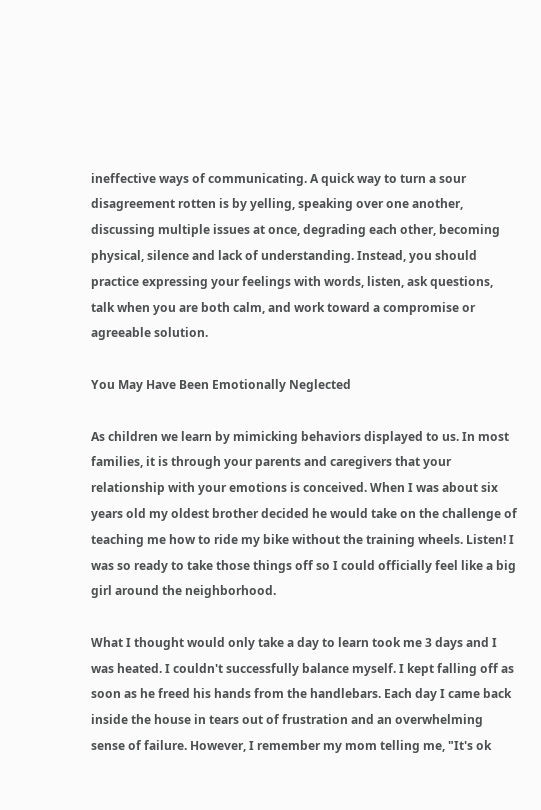ineffective ways of communicating. A quick way to turn a sour disagreement rotten is by yelling, speaking over one another, discussing multiple issues at once, degrading each other, becoming physical, silence and lack of understanding. Instead, you should practice expressing your feelings with words, listen, ask questions, talk when you are both calm, and work toward a compromise or agreeable solution.

You May Have Been Emotionally Neglected

As children we learn by mimicking behaviors displayed to us. In most families, it is through your parents and caregivers that your relationship with your emotions is conceived. When I was about six years old my oldest brother decided he would take on the challenge of teaching me how to ride my bike without the training wheels. Listen! I was so ready to take those things off so I could officially feel like a big girl around the neighborhood.

What I thought would only take a day to learn took me 3 days and I was heated. I couldn't successfully balance myself. I kept falling off as soon as he freed his hands from the handlebars. Each day I came back inside the house in tears out of frustration and an overwhelming sense of failure. However, I remember my mom telling me, "It's ok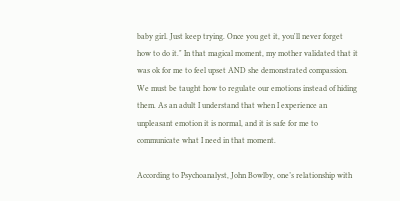baby girl. Just keep trying. Once you get it, you'll never forget how to do it." In that magical moment, my mother validated that it was ok for me to feel upset AND she demonstrated compassion. We must be taught how to regulate our emotions instead of hiding them. As an adult I understand that when I experience an unpleasant emotion it is normal, and it is safe for me to communicate what I need in that moment.

According to Psychoanalyst, John Bowlby, one’s relationship with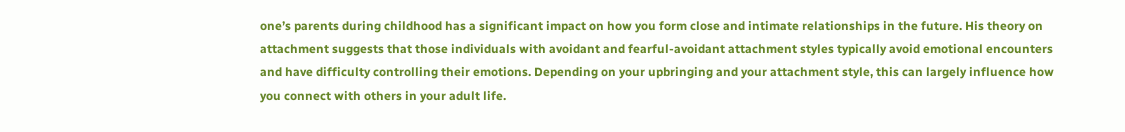one’s parents during childhood has a significant impact on how you form close and intimate relationships in the future. His theory on attachment suggests that those individuals with avoidant and fearful-avoidant attachment styles typically avoid emotional encounters and have difficulty controlling their emotions. Depending on your upbringing and your attachment style, this can largely influence how you connect with others in your adult life.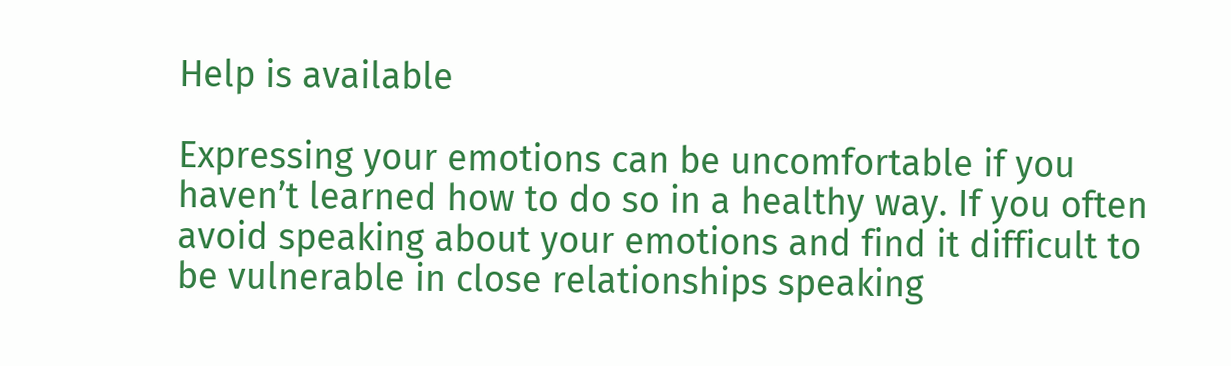Help is available

Expressing your emotions can be uncomfortable if you haven’t learned how to do so in a healthy way. If you often avoid speaking about your emotions and find it difficult to be vulnerable in close relationships speaking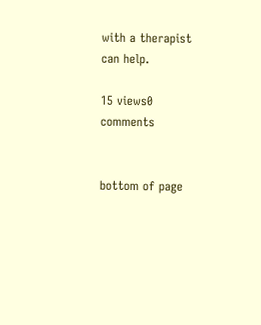with a therapist can help.

15 views0 comments


bottom of page